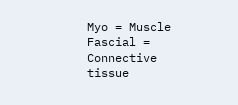Myo = Muscle Fascial = Connective tissue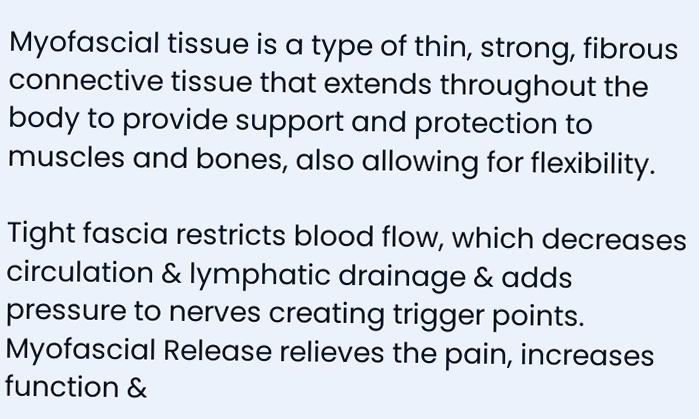Myofascial tissue is a type of thin, strong, fibrous connective tissue that extends throughout the body to provide support and protection to muscles and bones, also allowing for flexibility.

Tight fascia restricts blood flow, which decreases circulation & lymphatic drainage & adds pressure to nerves creating trigger points. Myofascial Release relieves the pain, increases function &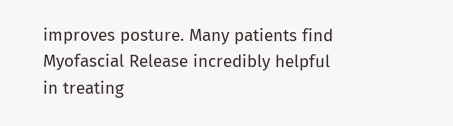improves posture. Many patients find Myofascial Release incredibly helpful in treating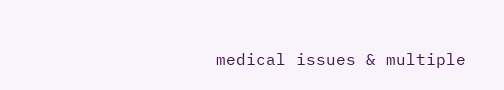medical issues & multiple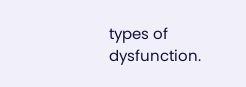types of dysfunction.